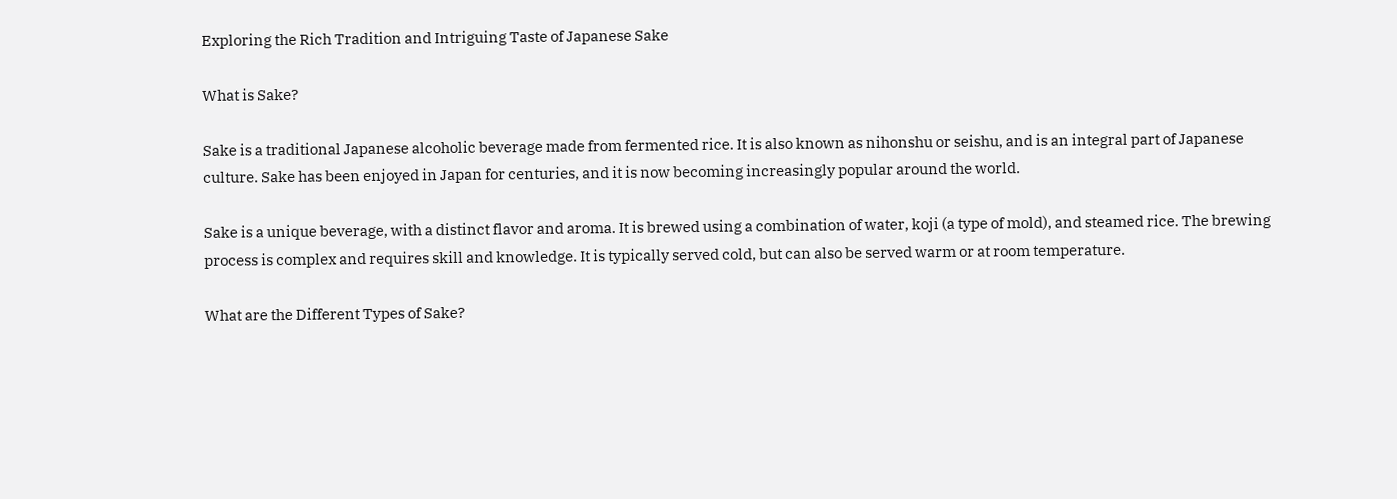Exploring the Rich Tradition and Intriguing Taste of Japanese Sake

What is Sake?

Sake is a traditional Japanese alcoholic beverage made from fermented rice. It is also known as nihonshu or seishu, and is an integral part of Japanese culture. Sake has been enjoyed in Japan for centuries, and it is now becoming increasingly popular around the world.

Sake is a unique beverage, with a distinct flavor and aroma. It is brewed using a combination of water, koji (a type of mold), and steamed rice. The brewing process is complex and requires skill and knowledge. It is typically served cold, but can also be served warm or at room temperature.

What are the Different Types of Sake?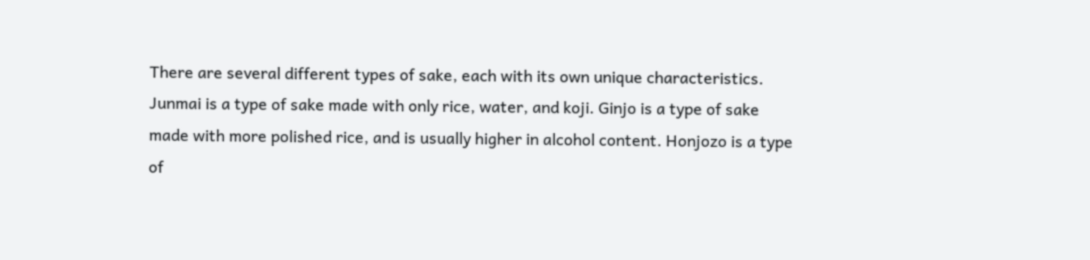There are several different types of sake, each with its own unique characteristics. Junmai is a type of sake made with only rice, water, and koji. Ginjo is a type of sake made with more polished rice, and is usually higher in alcohol content. Honjozo is a type of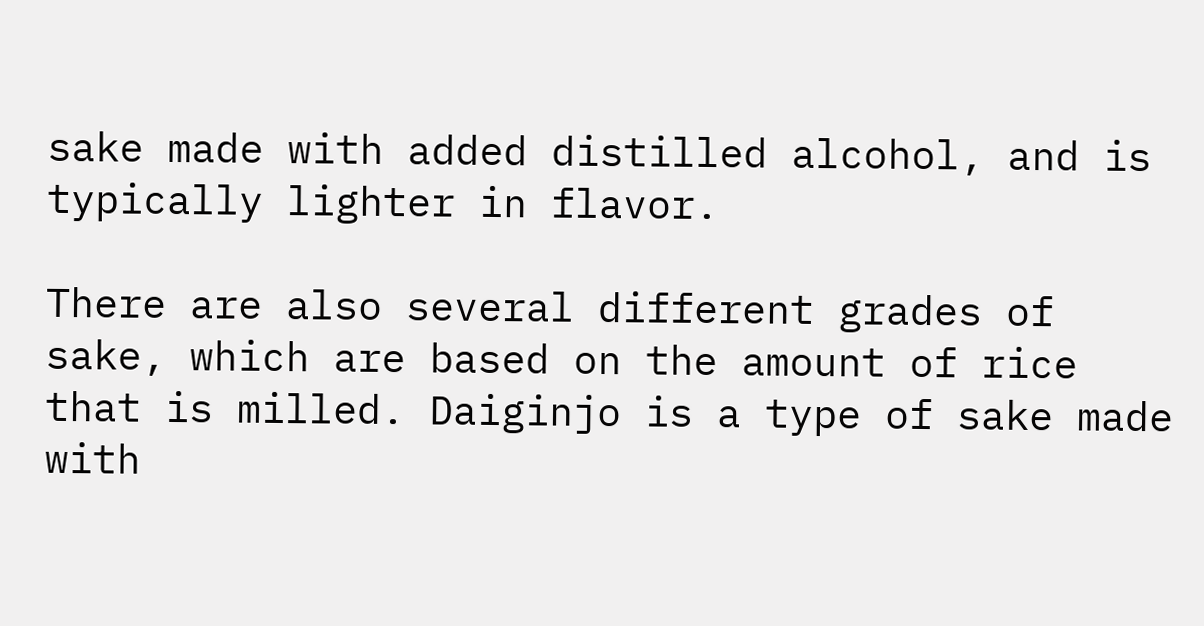sake made with added distilled alcohol, and is typically lighter in flavor.

There are also several different grades of sake, which are based on the amount of rice that is milled. Daiginjo is a type of sake made with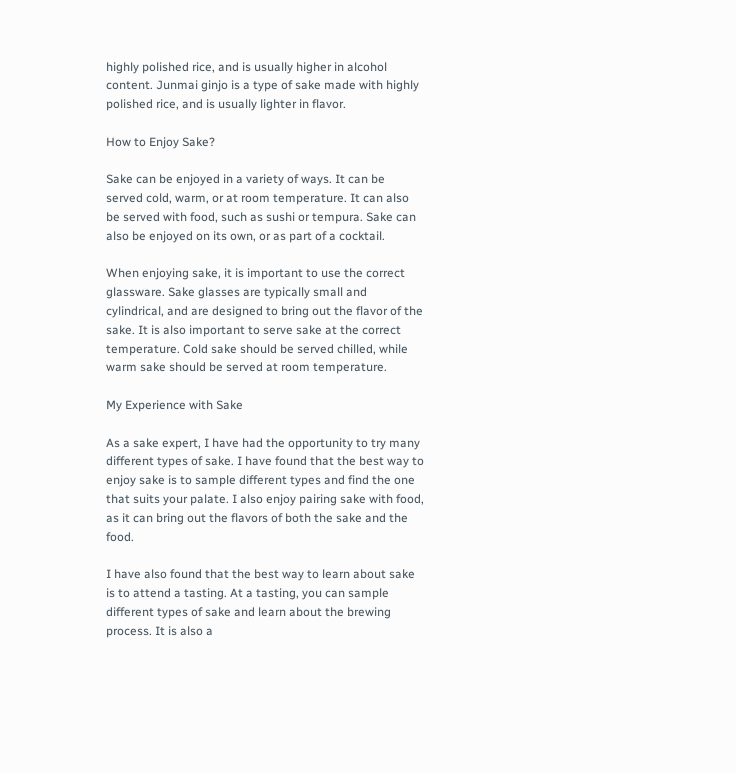highly polished rice, and is usually higher in alcohol content. Junmai ginjo is a type of sake made with highly polished rice, and is usually lighter in flavor.

How to Enjoy Sake?

Sake can be enjoyed in a variety of ways. It can be served cold, warm, or at room temperature. It can also be served with food, such as sushi or tempura. Sake can also be enjoyed on its own, or as part of a cocktail.

When enjoying sake, it is important to use the correct glassware. Sake glasses are typically small and cylindrical, and are designed to bring out the flavor of the sake. It is also important to serve sake at the correct temperature. Cold sake should be served chilled, while warm sake should be served at room temperature.

My Experience with Sake

As a sake expert, I have had the opportunity to try many different types of sake. I have found that the best way to enjoy sake is to sample different types and find the one that suits your palate. I also enjoy pairing sake with food, as it can bring out the flavors of both the sake and the food.

I have also found that the best way to learn about sake is to attend a tasting. At a tasting, you can sample different types of sake and learn about the brewing process. It is also a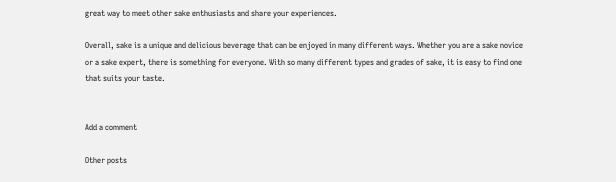great way to meet other sake enthusiasts and share your experiences.

Overall, sake is a unique and delicious beverage that can be enjoyed in many different ways. Whether you are a sake novice or a sake expert, there is something for everyone. With so many different types and grades of sake, it is easy to find one that suits your taste.


Add a comment

Other posts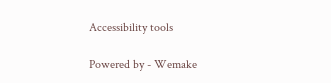Accessibility tools

Powered by - Wemake